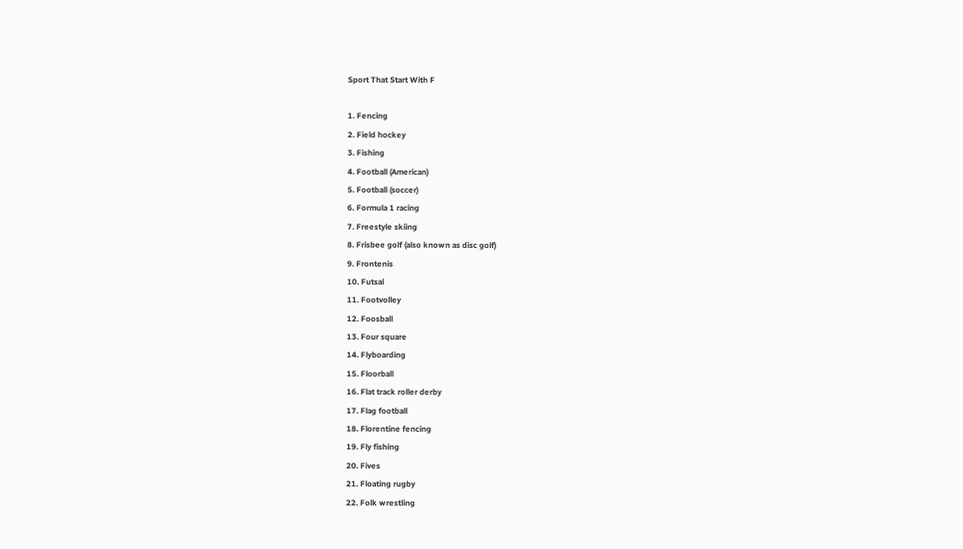Sport That Start With F

1. Fencing
2. Field hockey
3. Fishing
4. Football (American)
5. Football (soccer)
6. Formula 1 racing
7. Freestyle skiing
8. Frisbee golf (also known as disc golf)
9. Frontenis
10. Futsal
11. Footvolley
12. Foosball
13. Four square
14. Flyboarding
15. Floorball
16. Flat track roller derby
17. Flag football
18. Florentine fencing
19. Fly fishing
20. Fives
21. Floating rugby
22. Folk wrestling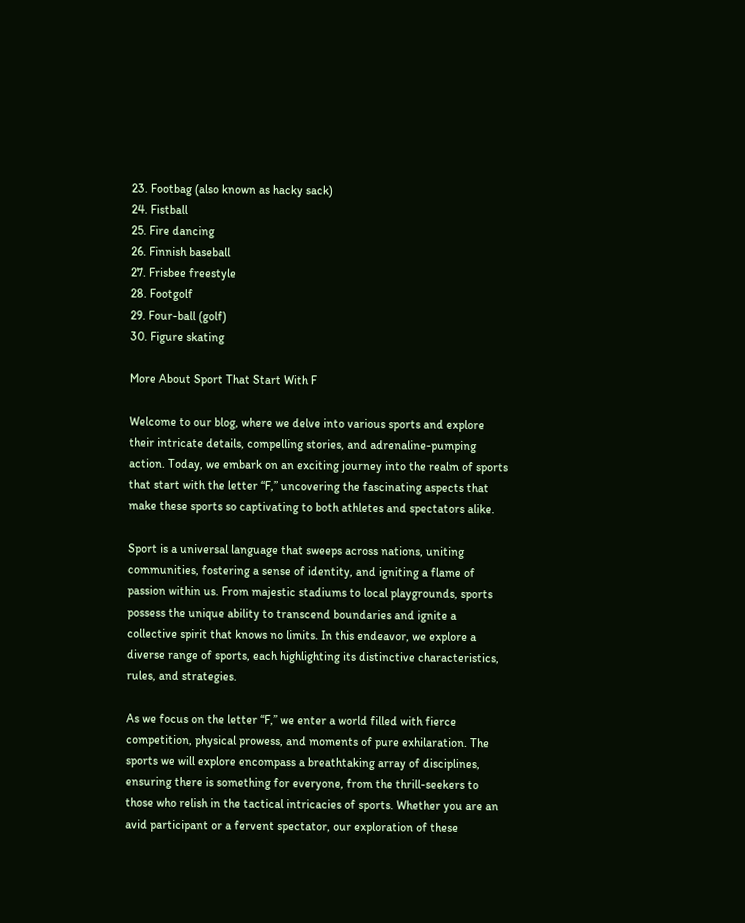23. Footbag (also known as hacky sack)
24. Fistball
25. Fire dancing
26. Finnish baseball
27. Frisbee freestyle
28. Footgolf
29. Four-ball (golf)
30. Figure skating

More About Sport That Start With F

Welcome to our blog, where we delve into various sports and explore their intricate details, compelling stories, and adrenaline-pumping action. Today, we embark on an exciting journey into the realm of sports that start with the letter “F,” uncovering the fascinating aspects that make these sports so captivating to both athletes and spectators alike.

Sport is a universal language that sweeps across nations, uniting communities, fostering a sense of identity, and igniting a flame of passion within us. From majestic stadiums to local playgrounds, sports possess the unique ability to transcend boundaries and ignite a collective spirit that knows no limits. In this endeavor, we explore a diverse range of sports, each highlighting its distinctive characteristics, rules, and strategies.

As we focus on the letter “F,” we enter a world filled with fierce competition, physical prowess, and moments of pure exhilaration. The sports we will explore encompass a breathtaking array of disciplines, ensuring there is something for everyone, from the thrill-seekers to those who relish in the tactical intricacies of sports. Whether you are an avid participant or a fervent spectator, our exploration of these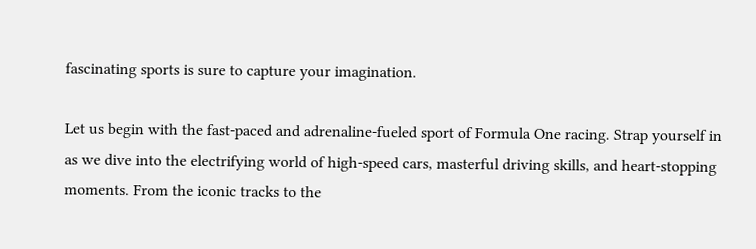fascinating sports is sure to capture your imagination.

Let us begin with the fast-paced and adrenaline-fueled sport of Formula One racing. Strap yourself in as we dive into the electrifying world of high-speed cars, masterful driving skills, and heart-stopping moments. From the iconic tracks to the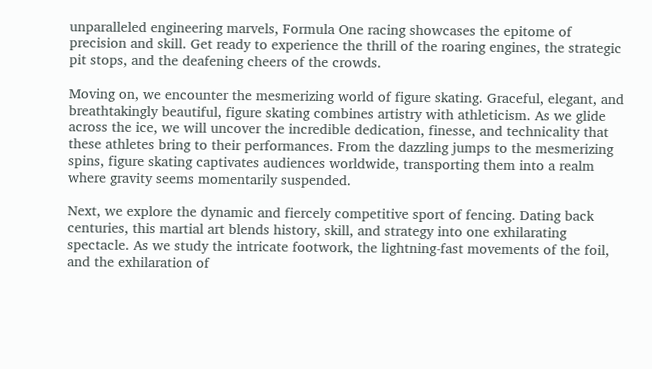unparalleled engineering marvels, Formula One racing showcases the epitome of precision and skill. Get ready to experience the thrill of the roaring engines, the strategic pit stops, and the deafening cheers of the crowds.

Moving on, we encounter the mesmerizing world of figure skating. Graceful, elegant, and breathtakingly beautiful, figure skating combines artistry with athleticism. As we glide across the ice, we will uncover the incredible dedication, finesse, and technicality that these athletes bring to their performances. From the dazzling jumps to the mesmerizing spins, figure skating captivates audiences worldwide, transporting them into a realm where gravity seems momentarily suspended.

Next, we explore the dynamic and fiercely competitive sport of fencing. Dating back centuries, this martial art blends history, skill, and strategy into one exhilarating spectacle. As we study the intricate footwork, the lightning-fast movements of the foil, and the exhilaration of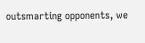outsmarting opponents, we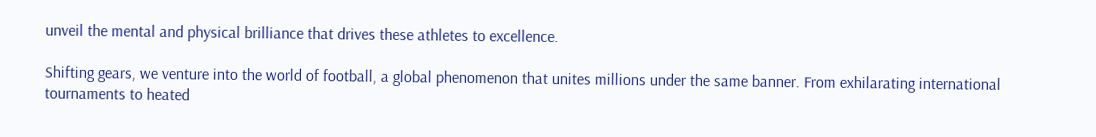unveil the mental and physical brilliance that drives these athletes to excellence.

Shifting gears, we venture into the world of football, a global phenomenon that unites millions under the same banner. From exhilarating international tournaments to heated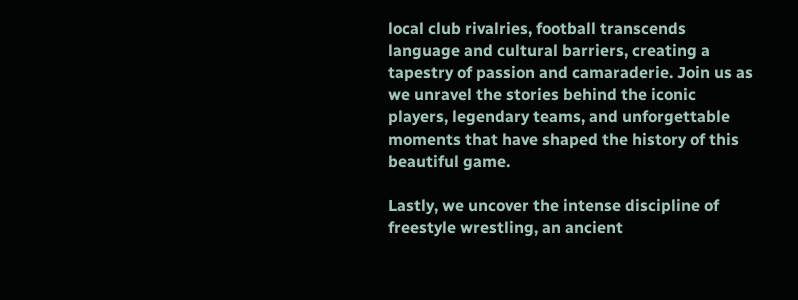local club rivalries, football transcends language and cultural barriers, creating a tapestry of passion and camaraderie. Join us as we unravel the stories behind the iconic players, legendary teams, and unforgettable moments that have shaped the history of this beautiful game.

Lastly, we uncover the intense discipline of freestyle wrestling, an ancient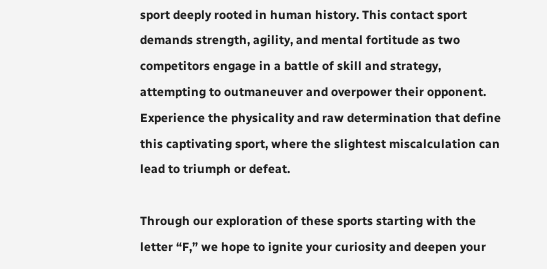sport deeply rooted in human history. This contact sport demands strength, agility, and mental fortitude as two competitors engage in a battle of skill and strategy, attempting to outmaneuver and overpower their opponent. Experience the physicality and raw determination that define this captivating sport, where the slightest miscalculation can lead to triumph or defeat.

Through our exploration of these sports starting with the letter “F,” we hope to ignite your curiosity and deepen your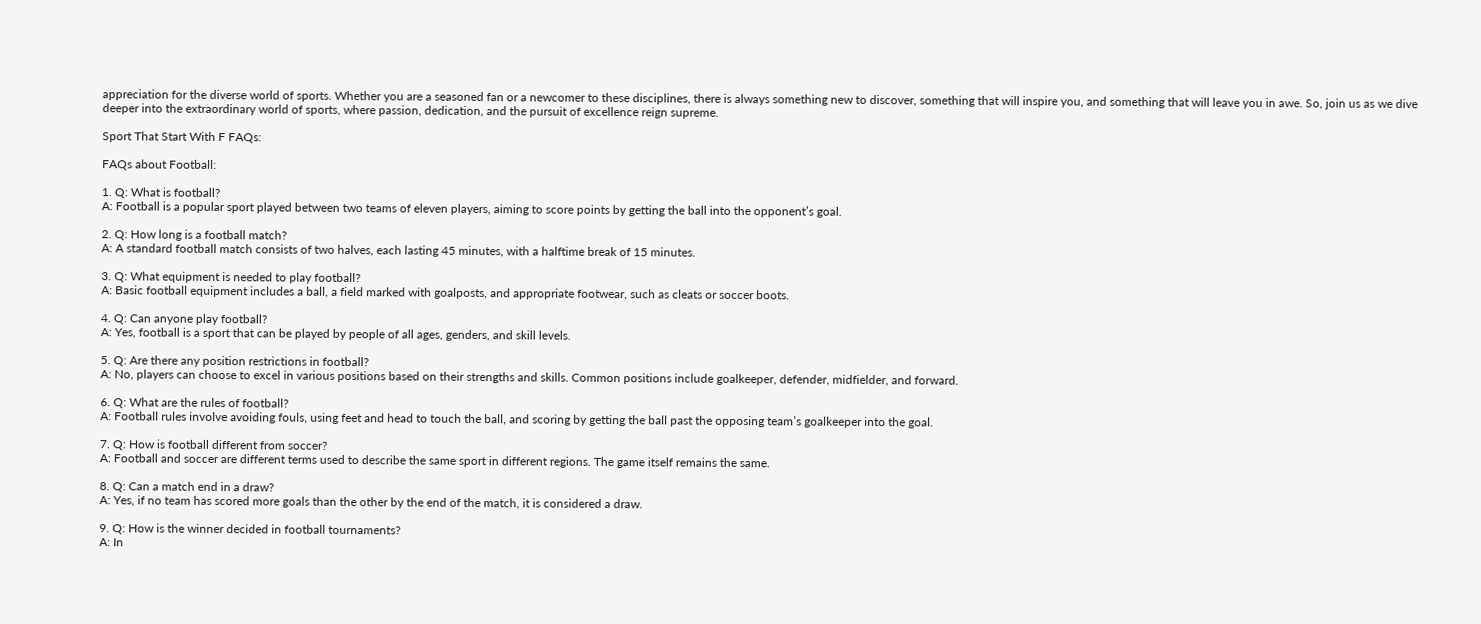appreciation for the diverse world of sports. Whether you are a seasoned fan or a newcomer to these disciplines, there is always something new to discover, something that will inspire you, and something that will leave you in awe. So, join us as we dive deeper into the extraordinary world of sports, where passion, dedication, and the pursuit of excellence reign supreme.

Sport That Start With F FAQs:

FAQs about Football:

1. Q: What is football?
A: Football is a popular sport played between two teams of eleven players, aiming to score points by getting the ball into the opponent’s goal.

2. Q: How long is a football match?
A: A standard football match consists of two halves, each lasting 45 minutes, with a halftime break of 15 minutes.

3. Q: What equipment is needed to play football?
A: Basic football equipment includes a ball, a field marked with goalposts, and appropriate footwear, such as cleats or soccer boots.

4. Q: Can anyone play football?
A: Yes, football is a sport that can be played by people of all ages, genders, and skill levels.

5. Q: Are there any position restrictions in football?
A: No, players can choose to excel in various positions based on their strengths and skills. Common positions include goalkeeper, defender, midfielder, and forward.

6. Q: What are the rules of football?
A: Football rules involve avoiding fouls, using feet and head to touch the ball, and scoring by getting the ball past the opposing team’s goalkeeper into the goal.

7. Q: How is football different from soccer?
A: Football and soccer are different terms used to describe the same sport in different regions. The game itself remains the same.

8. Q: Can a match end in a draw?
A: Yes, if no team has scored more goals than the other by the end of the match, it is considered a draw.

9. Q: How is the winner decided in football tournaments?
A: In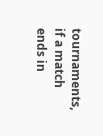tournaments, if a match ends in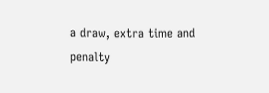a draw, extra time and penalty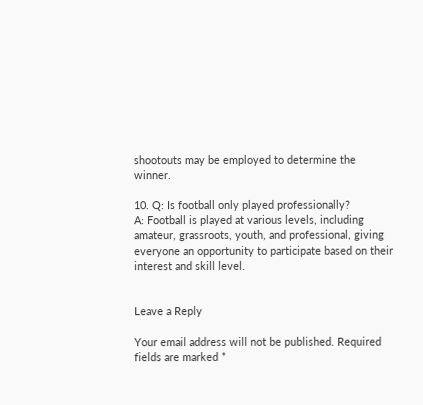shootouts may be employed to determine the winner.

10. Q: Is football only played professionally?
A: Football is played at various levels, including amateur, grassroots, youth, and professional, giving everyone an opportunity to participate based on their interest and skill level.


Leave a Reply

Your email address will not be published. Required fields are marked *